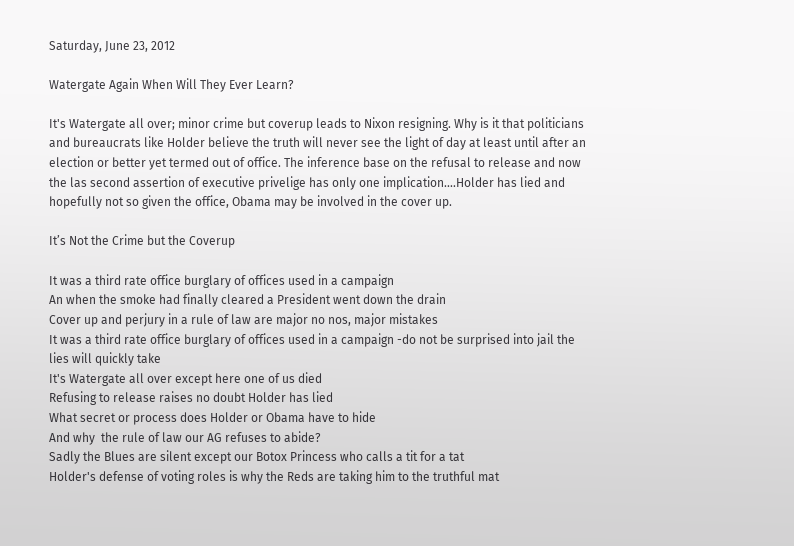Saturday, June 23, 2012

Watergate Again When Will They Ever Learn?

It's Watergate all over; minor crime but coverup leads to Nixon resigning. Why is it that politicians and bureaucrats like Holder believe the truth will never see the light of day at least until after an election or better yet termed out of office. The inference base on the refusal to release and now the las second assertion of executive privelige has only one implication....Holder has lied and hopefully not so given the office, Obama may be involved in the cover up.

It’s Not the Crime but the Coverup

It was a third rate office burglary of offices used in a campaign
An when the smoke had finally cleared a President went down the drain
Cover up and perjury in a rule of law are major no nos, major mistakes
It was a third rate office burglary of offices used in a campaign -do not be surprised into jail the lies will quickly take
It's Watergate all over except here one of us died
Refusing to release raises no doubt Holder has lied
What secret or process does Holder or Obama have to hide
And why  the rule of law our AG refuses to abide?
Sadly the Blues are silent except our Botox Princess who calls a tit for a tat
Holder's defense of voting roles is why the Reds are taking him to the truthful mat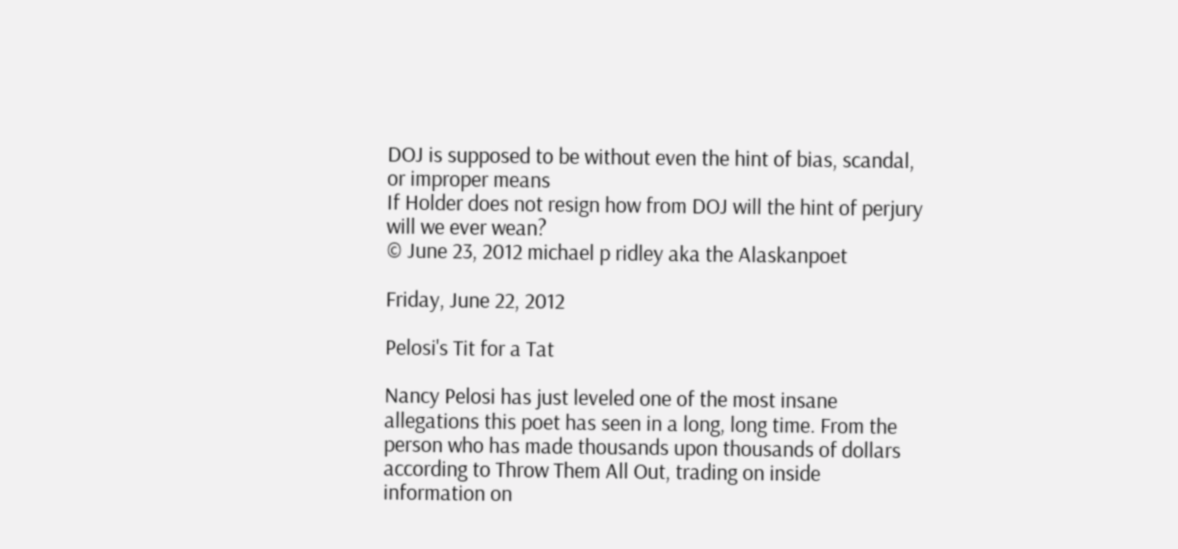DOJ is supposed to be without even the hint of bias, scandal, or improper means
If Holder does not resign how from DOJ will the hint of perjury will we ever wean?
© June 23, 2012 michael p ridley aka the Alaskanpoet

Friday, June 22, 2012

Pelosi's Tit for a Tat

Nancy Pelosi has just leveled one of the most insane allegations this poet has seen in a long, long time. From the person who has made thousands upon thousands of dollars according to Throw Them All Out, trading on inside information on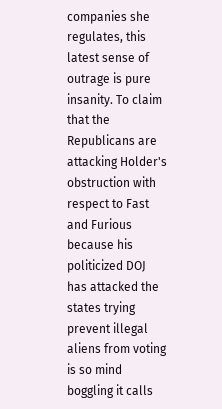companies she regulates, this latest sense of outrage is pure insanity. To claim that the Republicans are attacking Holder's obstruction with respect to Fast and Furious because his politicized DOJ has attacked the states trying prevent illegal aliens from voting is so mind boggling it calls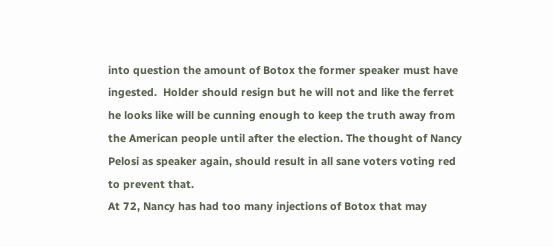into question the amount of Botox the former speaker must have ingested.  Holder should resign but he will not and like the ferret he looks like will be cunning enough to keep the truth away from the American people until after the election. The thought of Nancy Pelosi as speaker again, should result in all sane voters voting red to prevent that.
At 72, Nancy has had too many injections of Botox that may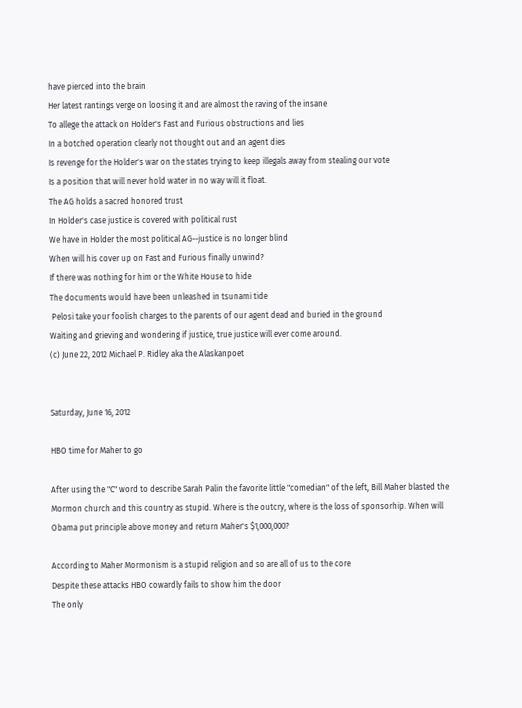have pierced into the brain
Her latest rantings verge on loosing it and are almost the raving of the insane
To allege the attack on Holder's Fast and Furious obstructions and lies
In a botched operation clearly not thought out and an agent dies
Is revenge for the Holder's war on the states trying to keep illegals away from stealing our vote
Is a position that will never hold water in no way will it float.
The AG holds a sacred honored trust
In Holder's case justice is covered with political rust
We have in Holder the most political AG--justice is no longer blind
When will his cover up on Fast and Furious finally unwind?
If there was nothing for him or the White House to hide
The documents would have been unleashed in tsunami tide
 Pelosi take your foolish charges to the parents of our agent dead and buried in the ground
Waiting and grieving and wondering if justice, true justice will ever come around.
(c) June 22, 2012 Michael P. Ridley aka the Alaskanpoet


Saturday, June 16, 2012

HBO time for Maher to go

After using the "C" word to describe Sarah Palin the favorite little "comedian" of the left, Bill Maher blasted the Mormon church and this country as stupid. Where is the outcry, where is the loss of sponsorhip. When will Obama put principle above money and return Maher's $1,000,000?

According to Maher Mormonism is a stupid religion and so are all of us to the core
Despite these attacks HBO cowardly fails to show him the door
The only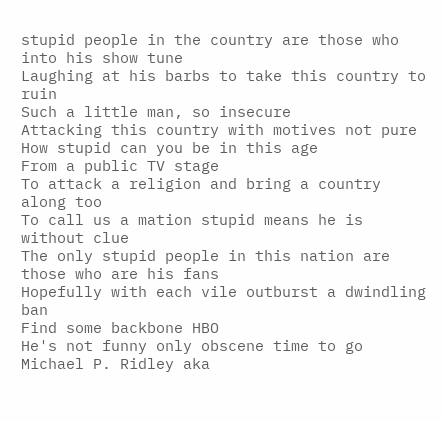stupid people in the country are those who into his show tune
Laughing at his barbs to take this country to ruin
Such a little man, so insecure
Attacking this country with motives not pure
How stupid can you be in this age
From a public TV stage
To attack a religion and bring a country along too
To call us a mation stupid means he is without clue
The only stupid people in this nation are those who are his fans
Hopefully with each vile outburst a dwindling ban
Find some backbone HBO
He's not funny only obscene time to go
Michael P. Ridley aka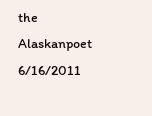the Alaskanpoet 6/16/2011